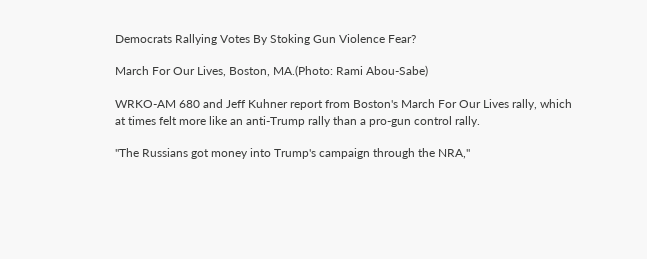Democrats Rallying Votes By Stoking Gun Violence Fear?

March For Our Lives, Boston, MA.(Photo: Rami Abou-Sabe)

WRKO-AM 680 and Jeff Kuhner report from Boston's March For Our Lives rally, which at times felt more like an anti-Trump rally than a pro-gun control rally.

"The Russians got money into Trump's campaign through the NRA,"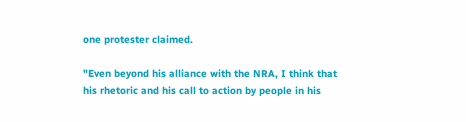one protester claimed.

"Even beyond his alliance with the NRA, I think that his rhetoric and his call to action by people in his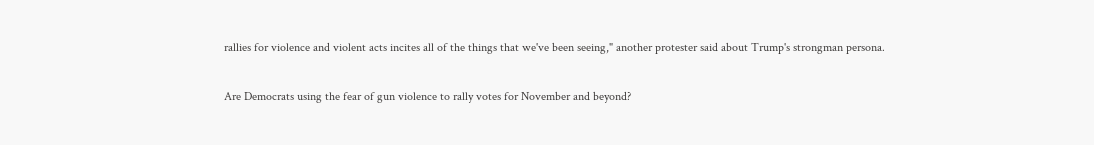rallies for violence and violent acts incites all of the things that we've been seeing," another protester said about Trump's strongman persona.

Are Democrats using the fear of gun violence to rally votes for November and beyond?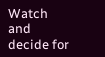Watch and decide for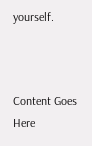yourself.



Content Goes Here